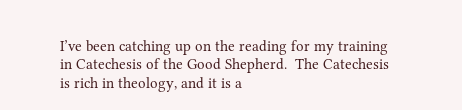I’ve been catching up on the reading for my training in Catechesis of the Good Shepherd.  The Catechesis is rich in theology, and it is a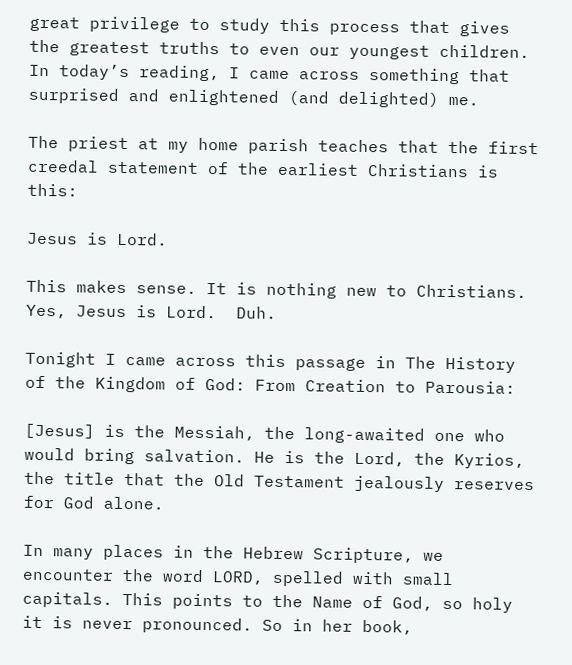great privilege to study this process that gives the greatest truths to even our youngest children.  In today’s reading, I came across something that surprised and enlightened (and delighted) me.

The priest at my home parish teaches that the first creedal statement of the earliest Christians is this:

Jesus is Lord.

This makes sense. It is nothing new to Christians.  Yes, Jesus is Lord.  Duh.

Tonight I came across this passage in The History of the Kingdom of God: From Creation to Parousia:

[Jesus] is the Messiah, the long-awaited one who would bring salvation. He is the Lord, the Kyrios, the title that the Old Testament jealously reserves for God alone.

In many places in the Hebrew Scripture, we encounter the word LORD, spelled with small capitals. This points to the Name of God, so holy it is never pronounced. So in her book,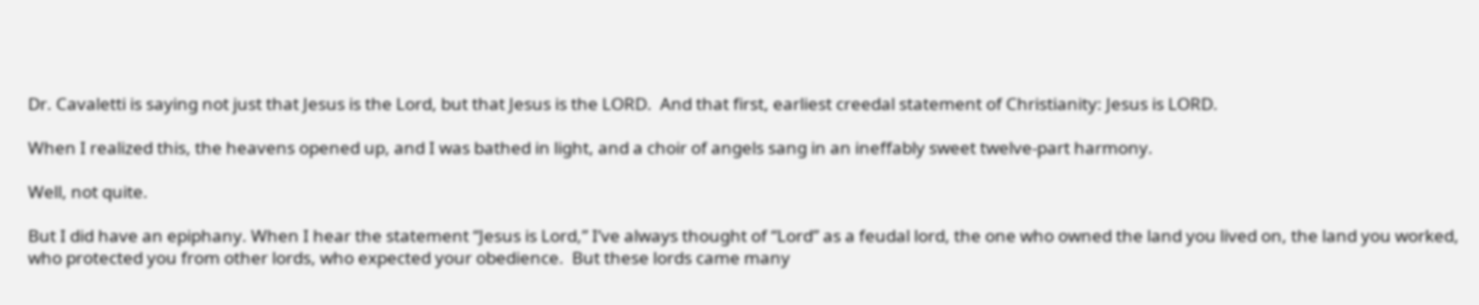Dr. Cavaletti is saying not just that Jesus is the Lord, but that Jesus is the LORD.  And that first, earliest creedal statement of Christianity: Jesus is LORD.

When I realized this, the heavens opened up, and I was bathed in light, and a choir of angels sang in an ineffably sweet twelve-part harmony.

Well, not quite.

But I did have an epiphany. When I hear the statement “Jesus is Lord,” I’ve always thought of “Lord” as a feudal lord, the one who owned the land you lived on, the land you worked, who protected you from other lords, who expected your obedience.  But these lords came many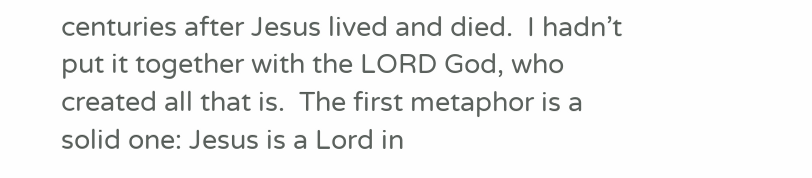centuries after Jesus lived and died.  I hadn’t put it together with the LORD God, who created all that is.  The first metaphor is a solid one: Jesus is a Lord in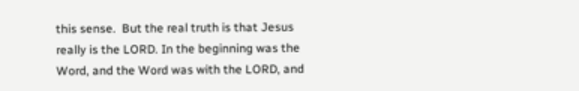this sense.  But the real truth is that Jesus really is the LORD. In the beginning was the Word, and the Word was with the LORD, and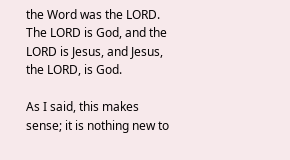the Word was the LORD.  The LORD is God, and the LORD is Jesus, and Jesus, the LORD, is God.

As I said, this makes sense; it is nothing new to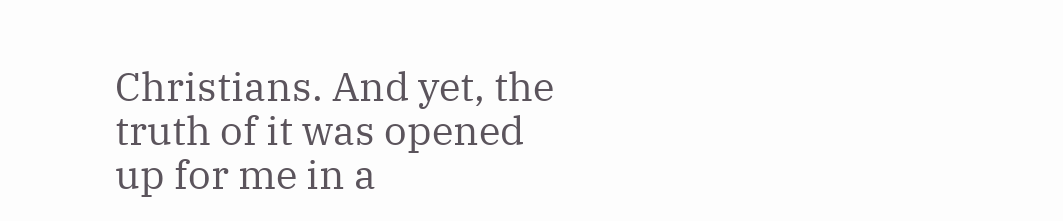Christians. And yet, the truth of it was opened up for me in a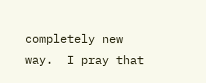completely new way.  I pray that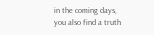in the coming days, you also find a truth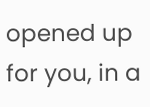opened up for you, in a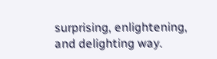surprising, enlightening, and delighting way.